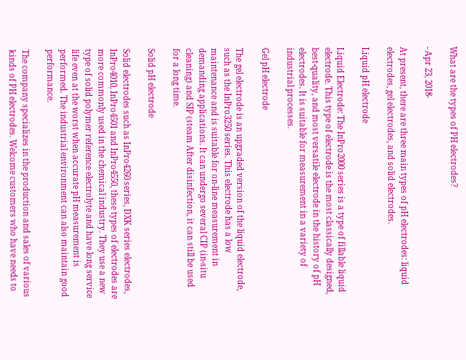What are the types of PH electrodes?

- Apr 23, 2018-

At present, there are three main types of pH electrodes: liquid electrodes, gel electrodes, and solid electrodes.

Liquid pH electrode

Liquid Electrode: The InPro2000 series is a type of fillable liquid electrode. This type of electrode is the most classically designed, best-quality, and most versatile electrode in the history of pH electrodes. It is suitable for measurement in a variety of industrial processes.

Gel pH electrode

The gel electrode is an upgraded version of the liquid electrode, such as the InPro3250 series. This electrode has a low maintenance and is suitable for on-line measurement in demanding applications. It can undergo several CIP (in-situ cleaning) and SIP (steam After disinfection, it can still be used for a long time.

Solid pH electrode

Solid electrodes such as InPro4260 series, DXK series electrodes, InPro4010, InPro4501 and InPro4550, these types of electrodes are more commonly used in the chemical industry. They use a new type of solid polymer reference electrolyte and have long service life even at the worst when accurate pH measurement is performed. The industrial environment can also maintain good performance.

The company specializes in the production and sales of various kinds of PH electrodes. Welcome customers who have needs to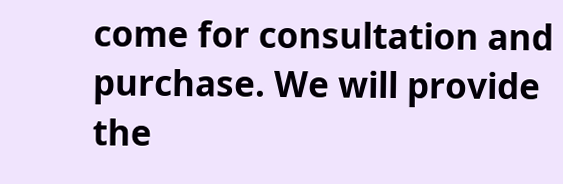come for consultation and purchase. We will provide the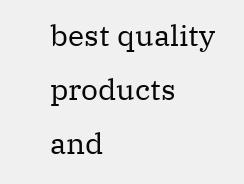best quality products and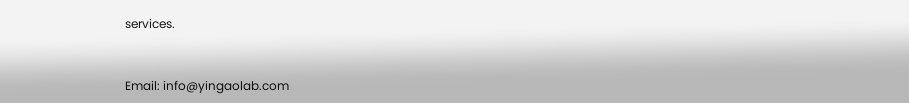services.


Email: info@yingaolab.com